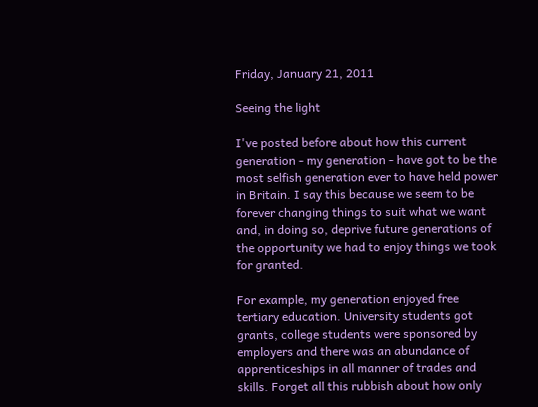Friday, January 21, 2011

Seeing the light

I've posted before about how this current generation - my generation - have got to be the most selfish generation ever to have held power in Britain. I say this because we seem to be forever changing things to suit what we want and, in doing so, deprive future generations of the opportunity we had to enjoy things we took for granted.

For example, my generation enjoyed free tertiary education. University students got grants, college students were sponsored by employers and there was an abundance of apprenticeships in all manner of trades and skills. Forget all this rubbish about how only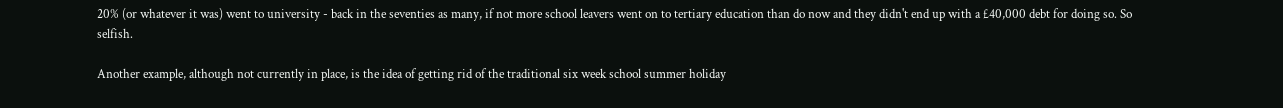20% (or whatever it was) went to university - back in the seventies as many, if not more school leavers went on to tertiary education than do now and they didn't end up with a £40,000 debt for doing so. So selfish.

Another example, although not currently in place, is the idea of getting rid of the traditional six week school summer holiday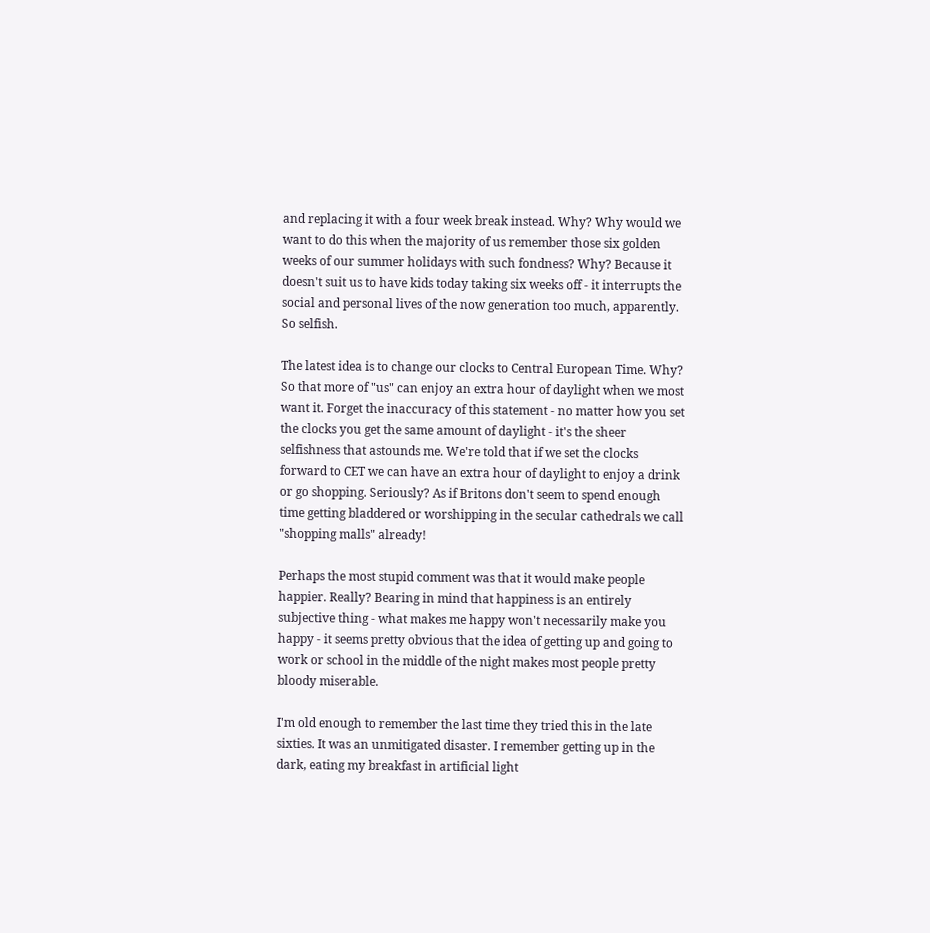and replacing it with a four week break instead. Why? Why would we want to do this when the majority of us remember those six golden weeks of our summer holidays with such fondness? Why? Because it doesn't suit us to have kids today taking six weeks off - it interrupts the social and personal lives of the now generation too much, apparently. So selfish.

The latest idea is to change our clocks to Central European Time. Why? So that more of "us" can enjoy an extra hour of daylight when we most want it. Forget the inaccuracy of this statement - no matter how you set the clocks you get the same amount of daylight - it's the sheer selfishness that astounds me. We're told that if we set the clocks forward to CET we can have an extra hour of daylight to enjoy a drink or go shopping. Seriously? As if Britons don't seem to spend enough time getting bladdered or worshipping in the secular cathedrals we call "shopping malls" already!

Perhaps the most stupid comment was that it would make people happier. Really? Bearing in mind that happiness is an entirely subjective thing - what makes me happy won't necessarily make you happy - it seems pretty obvious that the idea of getting up and going to work or school in the middle of the night makes most people pretty bloody miserable.

I'm old enough to remember the last time they tried this in the late sixties. It was an unmitigated disaster. I remember getting up in the dark, eating my breakfast in artificial light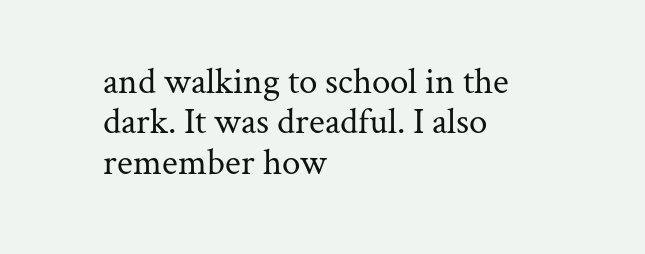and walking to school in the dark. It was dreadful. I also remember how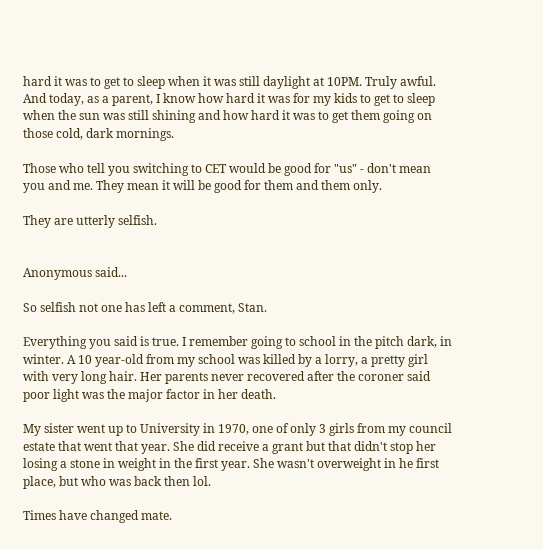hard it was to get to sleep when it was still daylight at 10PM. Truly awful. And today, as a parent, I know how hard it was for my kids to get to sleep when the sun was still shining and how hard it was to get them going on those cold, dark mornings.

Those who tell you switching to CET would be good for "us" - don't mean you and me. They mean it will be good for them and them only.

They are utterly selfish.


Anonymous said...

So selfish not one has left a comment, Stan.

Everything you said is true. I remember going to school in the pitch dark, in winter. A 10 year-old from my school was killed by a lorry, a pretty girl with very long hair. Her parents never recovered after the coroner said poor light was the major factor in her death.

My sister went up to University in 1970, one of only 3 girls from my council estate that went that year. She did receive a grant but that didn't stop her losing a stone in weight in the first year. She wasn't overweight in he first place, but who was back then lol.

Times have changed mate.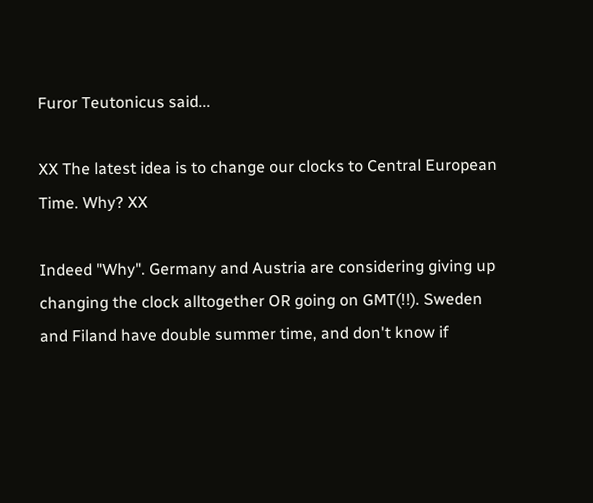Furor Teutonicus said...

XX The latest idea is to change our clocks to Central European Time. Why? XX

Indeed "Why". Germany and Austria are considering giving up changing the clock alltogether OR going on GMT(!!). Sweden and Filand have double summer time, and don't know if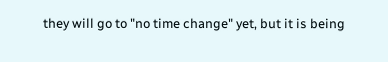they will go to "no time change" yet, but it is being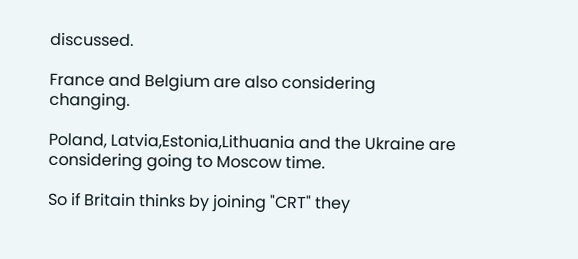discussed.

France and Belgium are also considering changing.

Poland, Latvia,Estonia,Lithuania and the Ukraine are considering going to Moscow time.

So if Britain thinks by joining "CRT" they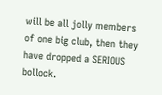will be all jolly members of one big club, then they have dropped a SERIOUS bollock.